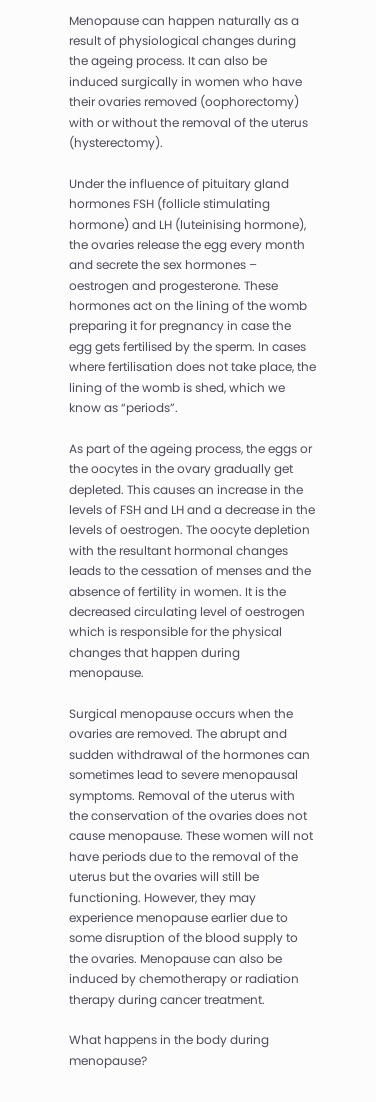Menopause can happen naturally as a result of physiological changes during the ageing process. It can also be induced surgically in women who have their ovaries removed (oophorectomy) with or without the removal of the uterus (hysterectomy).

Under the influence of pituitary gland hormones FSH (follicle stimulating hormone) and LH (luteinising hormone), the ovaries release the egg every month and secrete the sex hormones – oestrogen and progesterone. These hormones act on the lining of the womb preparing it for pregnancy in case the egg gets fertilised by the sperm. In cases where fertilisation does not take place, the lining of the womb is shed, which we know as “periods”.

As part of the ageing process, the eggs or the oocytes in the ovary gradually get depleted. This causes an increase in the levels of FSH and LH and a decrease in the levels of oestrogen. The oocyte depletion with the resultant hormonal changes leads to the cessation of menses and the absence of fertility in women. It is the decreased circulating level of oestrogen which is responsible for the physical changes that happen during menopause.

Surgical menopause occurs when the ovaries are removed. The abrupt and sudden withdrawal of the hormones can sometimes lead to severe menopausal symptoms. Removal of the uterus with the conservation of the ovaries does not cause menopause. These women will not have periods due to the removal of the uterus but the ovaries will still be functioning. However, they may experience menopause earlier due to some disruption of the blood supply to the ovaries. Menopause can also be induced by chemotherapy or radiation therapy during cancer treatment.

What happens in the body during menopause?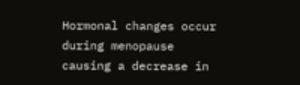Hormonal changes occur during menopause causing a decrease in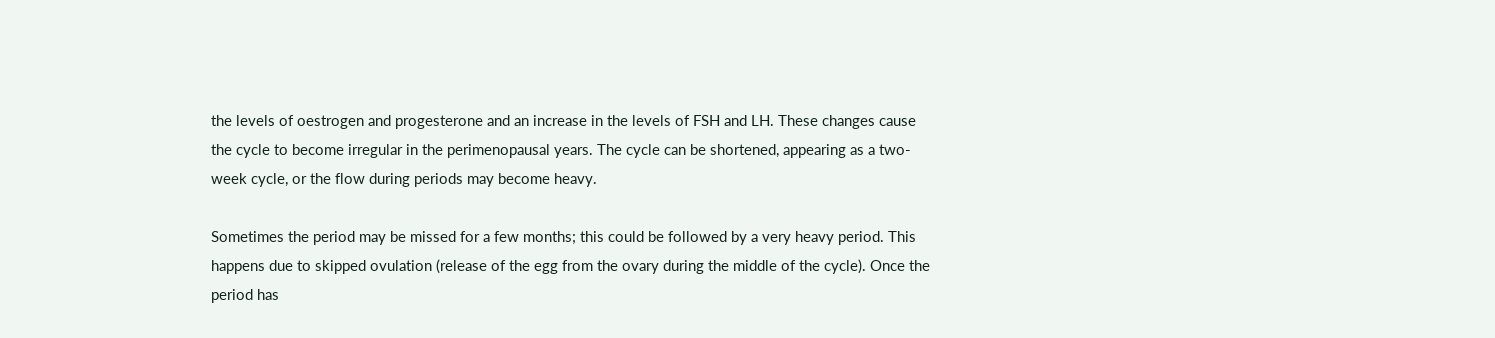the levels of oestrogen and progesterone and an increase in the levels of FSH and LH. These changes cause the cycle to become irregular in the perimenopausal years. The cycle can be shortened, appearing as a two-week cycle, or the flow during periods may become heavy.

Sometimes the period may be missed for a few months; this could be followed by a very heavy period. This happens due to skipped ovulation (release of the egg from the ovary during the middle of the cycle). Once the period has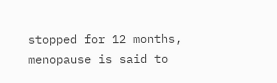stopped for 12 months, menopause is said to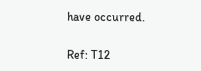have occurred.

Ref: T12